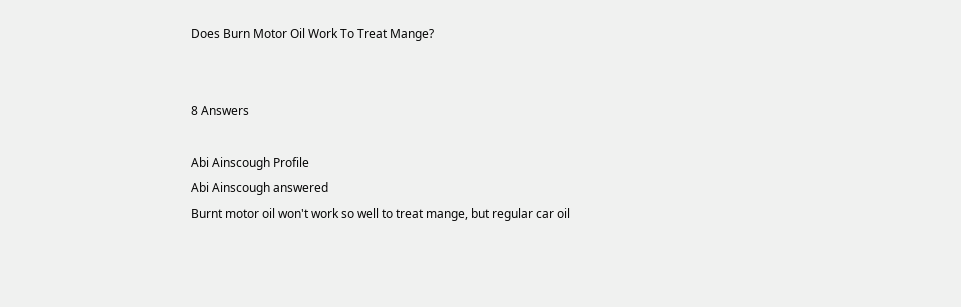Does Burn Motor Oil Work To Treat Mange?


8 Answers

Abi Ainscough Profile
Abi Ainscough answered
Burnt motor oil won't work so well to treat mange, but regular car oil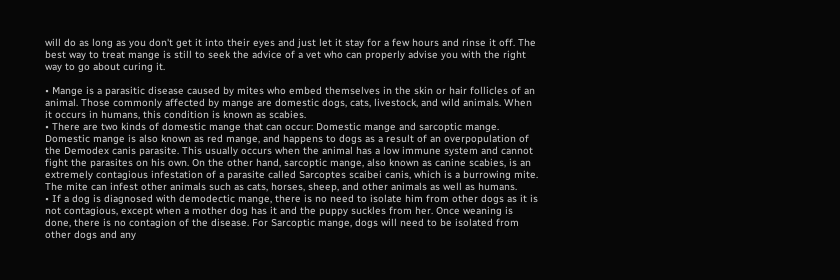will do as long as you don't get it into their eyes and just let it stay for a few hours and rinse it off. The best way to treat mange is still to seek the advice of a vet who can properly advise you with the right way to go about curing it.

• Mange is a parasitic disease caused by mites who embed themselves in the skin or hair follicles of an animal. Those commonly affected by mange are domestic dogs, cats, livestock, and wild animals. When it occurs in humans, this condition is known as scabies.
• There are two kinds of domestic mange that can occur: Domestic mange and sarcoptic mange. Domestic mange is also known as red mange, and happens to dogs as a result of an overpopulation of the Demodex canis parasite. This usually occurs when the animal has a low immune system and cannot fight the parasites on his own. On the other hand, sarcoptic mange, also known as canine scabies, is an extremely contagious infestation of a parasite called Sarcoptes scaibei canis, which is a burrowing mite. The mite can infest other animals such as cats, horses, sheep, and other animals as well as humans.
• If a dog is diagnosed with demodectic mange, there is no need to isolate him from other dogs as it is not contagious, except when a mother dog has it and the puppy suckles from her. Once weaning is done, there is no contagion of the disease. For Sarcoptic mange, dogs will need to be isolated from other dogs and any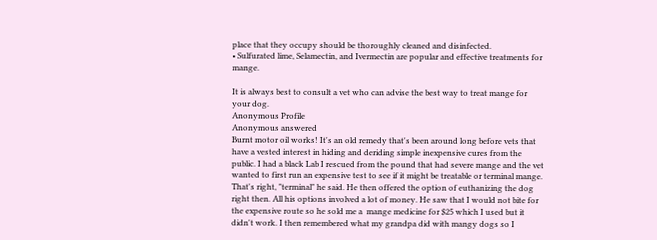place that they occupy should be thoroughly cleaned and disinfected.
• Sulfurated lime, Selamectin, and Ivermectin are popular and effective treatments for mange.

It is always best to consult a vet who can advise the best way to treat mange for your dog.
Anonymous Profile
Anonymous answered
Burnt motor oil works! It's an old remedy that's been around long before vets that have a vested interest in hiding and deriding simple inexpensive cures from the public. I had a black Lab I rescued from the pound that had severe mange and the vet wanted to first run an expensive test to see if it might be treatable or terminal mange. That's right, "terminal" he said. He then offered the option of euthanizing the dog right then. All his options involved a lot of money. He saw that I would not bite for the expensive route so he sold me a  mange medicine for $25 which I used but it didn't work. I then remembered what my grandpa did with mangy dogs so I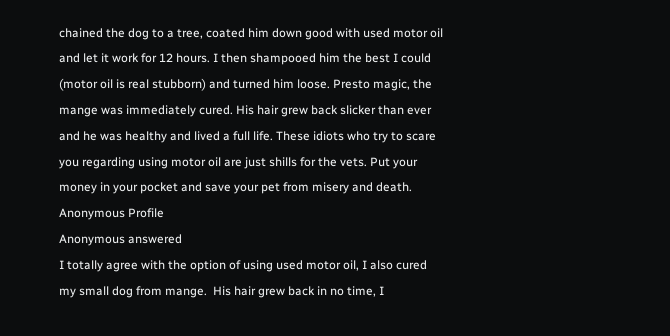chained the dog to a tree, coated him down good with used motor oil and let it work for 12 hours. I then shampooed him the best I could (motor oil is real stubborn) and turned him loose. Presto magic, the mange was immediately cured. His hair grew back slicker than ever and he was healthy and lived a full life. These idiots who try to scare you regarding using motor oil are just shills for the vets. Put your money in your pocket and save your pet from misery and death.
Anonymous Profile
Anonymous answered
I totally agree with the option of using used motor oil, I also cured my small dog from mange.  His hair grew back in no time, I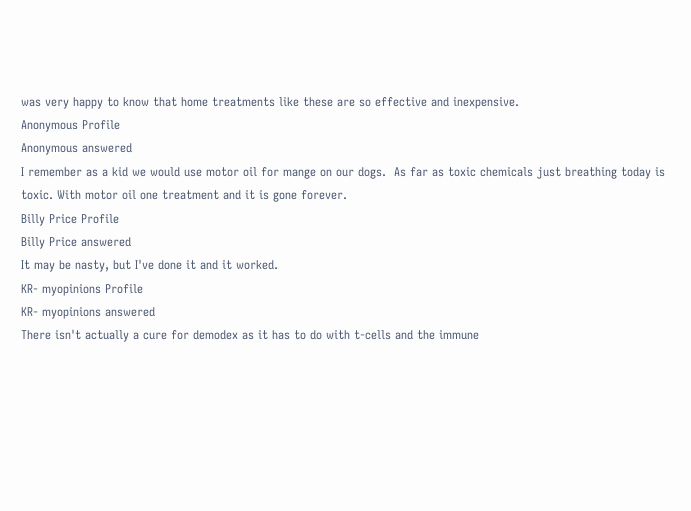was very happy to know that home treatments like these are so effective and inexpensive.
Anonymous Profile
Anonymous answered
I remember as a kid we would use motor oil for mange on our dogs.  As far as toxic chemicals just breathing today is toxic. With motor oil one treatment and it is gone forever.
Billy Price Profile
Billy Price answered
It may be nasty, but I've done it and it worked.
KR- myopinions Profile
KR- myopinions answered
There isn't actually a cure for demodex as it has to do with t-cells and the immune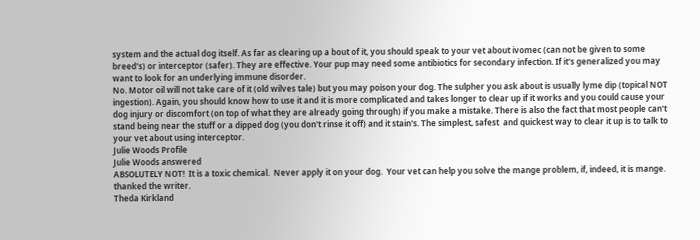system and the actual dog itself. As far as clearing up a bout of it, you should speak to your vet about ivomec (can not be given to some breed's) or interceptor (safer). They are effective. Your pup may need some antibiotics for secondary infection. If it's generalized you may want to look for an underlying immune disorder.
No. Motor oil will not take care of it (old wilves tale) but you may poison your dog. The sulpher you ask about is usually lyme dip (topical NOT ingestion). Again, you should know how to use it and it is more complicated and takes longer to clear up if it works and you could cause your dog injury or discomfort (on top of what they are already going through) if you make a mistake. There is also the fact that most people can't stand being near the stuff or a dipped dog (you don't rinse it off) and it stain's. The simplest, safest  and quickest way to clear it up is to talk to your vet about using interceptor.
Julie Woods Profile
Julie Woods answered
ABSOLUTELY NOT!  It is a toxic chemical.  Never apply it on your dog.  Your vet can help you solve the mange problem, if, indeed, it is mange.
thanked the writer.
Theda Kirkland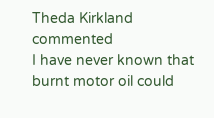Theda Kirkland commented
I have never known that burnt motor oil could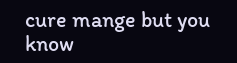cure mange but you know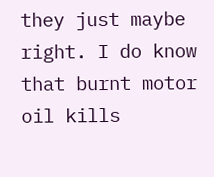they just maybe right. I do know that burnt motor oil kills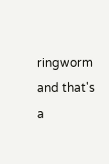ringworm and that's a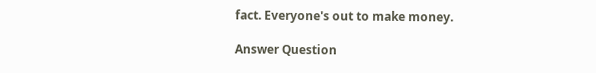fact. Everyone's out to make money.

Answer Question